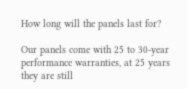How long will the panels last for?

Our panels come with 25 to 30-year performance warranties, at 25 years they are still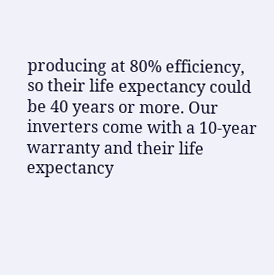producing at 80% efficiency, so their life expectancy could be 40 years or more. Our inverters come with a 10-year warranty and their life expectancy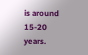is around 15-20 years.